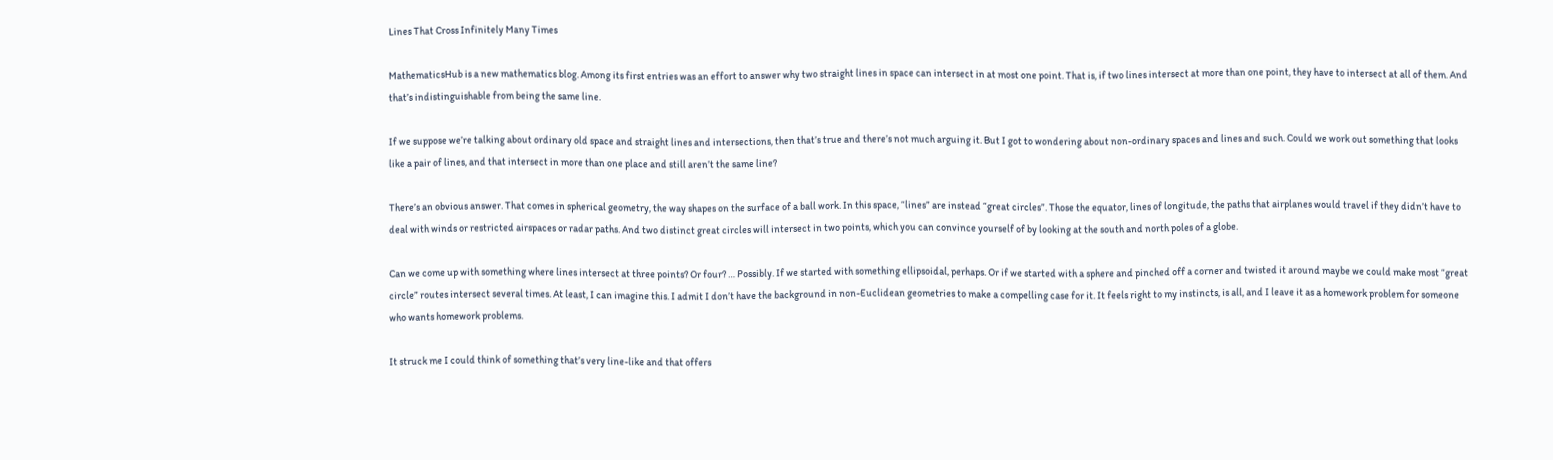Lines That Cross Infinitely Many Times

MathematicsHub is a new mathematics blog. Among its first entries was an effort to answer why two straight lines in space can intersect in at most one point. That is, if two lines intersect at more than one point, they have to intersect at all of them. And that’s indistinguishable from being the same line.

If we suppose we’re talking about ordinary old space and straight lines and intersections, then that’s true and there’s not much arguing it. But I got to wondering about non-ordinary spaces and lines and such. Could we work out something that looks like a pair of lines, and that intersect in more than one place and still aren’t the same line?

There’s an obvious answer. That comes in spherical geometry, the way shapes on the surface of a ball work. In this space, “lines” are instead “great circles”. Those the equator, lines of longitude, the paths that airplanes would travel if they didn’t have to deal with winds or restricted airspaces or radar paths. And two distinct great circles will intersect in two points, which you can convince yourself of by looking at the south and north poles of a globe.

Can we come up with something where lines intersect at three points? Or four? … Possibly. If we started with something ellipsoidal, perhaps. Or if we started with a sphere and pinched off a corner and twisted it around maybe we could make most “great circle” routes intersect several times. At least, I can imagine this. I admit I don’t have the background in non-Euclidean geometries to make a compelling case for it. It feels right to my instincts, is all, and I leave it as a homework problem for someone who wants homework problems.

It struck me I could think of something that’s very line-like and that offers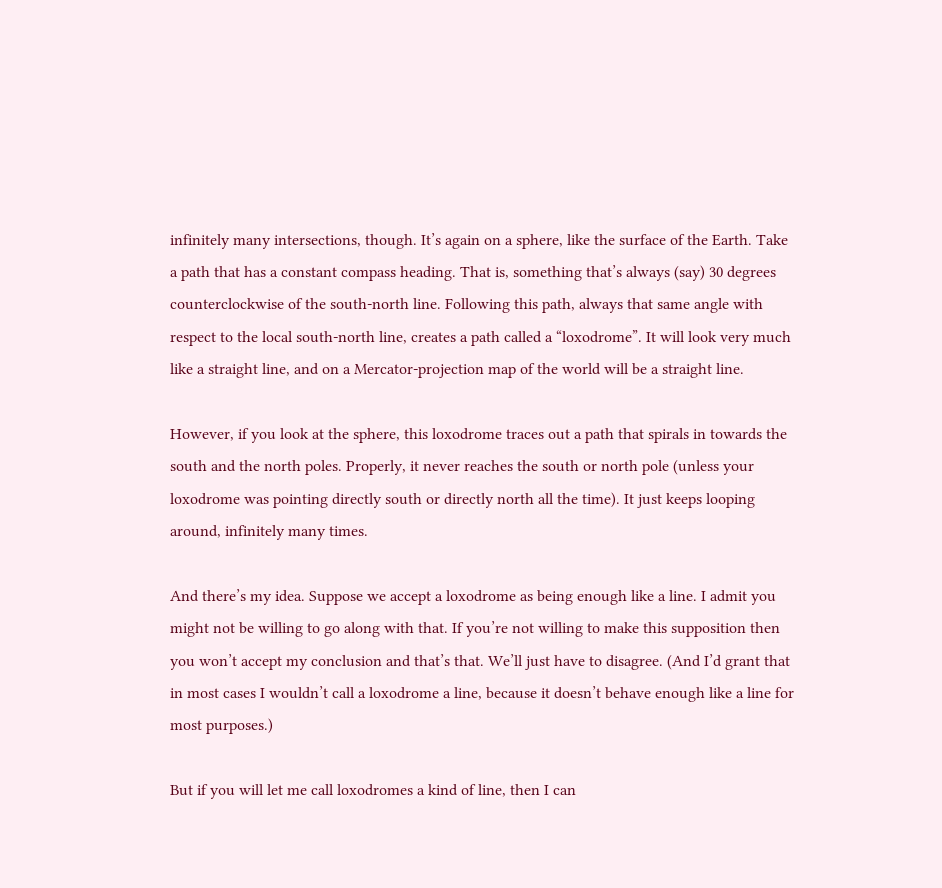infinitely many intersections, though. It’s again on a sphere, like the surface of the Earth. Take a path that has a constant compass heading. That is, something that’s always (say) 30 degrees counterclockwise of the south-north line. Following this path, always that same angle with respect to the local south-north line, creates a path called a “loxodrome”. It will look very much like a straight line, and on a Mercator-projection map of the world will be a straight line.

However, if you look at the sphere, this loxodrome traces out a path that spirals in towards the south and the north poles. Properly, it never reaches the south or north pole (unless your loxodrome was pointing directly south or directly north all the time). It just keeps looping around, infinitely many times.

And there’s my idea. Suppose we accept a loxodrome as being enough like a line. I admit you might not be willing to go along with that. If you’re not willing to make this supposition then you won’t accept my conclusion and that’s that. We’ll just have to disagree. (And I’d grant that in most cases I wouldn’t call a loxodrome a line, because it doesn’t behave enough like a line for most purposes.)

But if you will let me call loxodromes a kind of line, then I can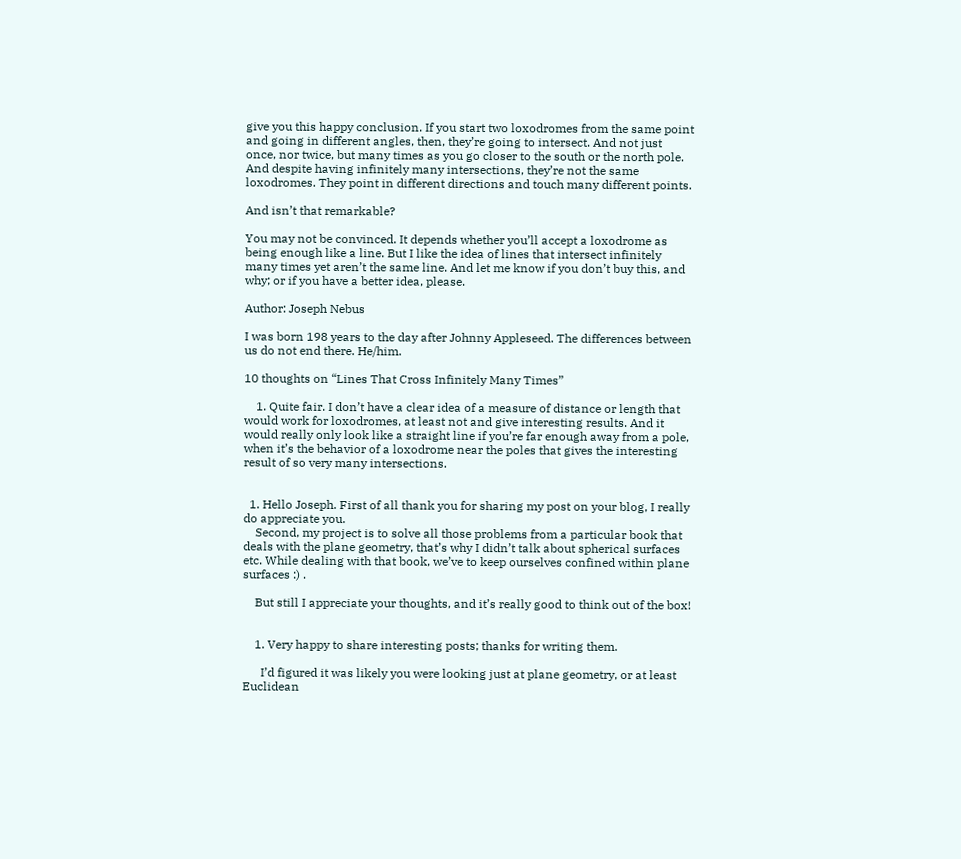give you this happy conclusion. If you start two loxodromes from the same point and going in different angles, then, they’re going to intersect. And not just once, nor twice, but many times as you go closer to the south or the north pole. And despite having infinitely many intersections, they’re not the same loxodromes. They point in different directions and touch many different points.

And isn’t that remarkable?

You may not be convinced. It depends whether you’ll accept a loxodrome as being enough like a line. But I like the idea of lines that intersect infinitely many times yet aren’t the same line. And let me know if you don’t buy this, and why; or if you have a better idea, please.

Author: Joseph Nebus

I was born 198 years to the day after Johnny Appleseed. The differences between us do not end there. He/him.

10 thoughts on “Lines That Cross Infinitely Many Times”

    1. Quite fair. I don’t have a clear idea of a measure of distance or length that would work for loxodromes, at least not and give interesting results. And it would really only look like a straight line if you’re far enough away from a pole, when it’s the behavior of a loxodrome near the poles that gives the interesting result of so very many intersections.


  1. Hello Joseph. First of all thank you for sharing my post on your blog, I really do appreciate you.
    Second, my project is to solve all those problems from a particular book that deals with the plane geometry, that’s why I didn’t talk about spherical surfaces etc. While dealing with that book, we’ve to keep ourselves confined within plane surfaces :) .

    But still I appreciate your thoughts, and it’s really good to think out of the box!


    1. Very happy to share interesting posts; thanks for writing them.

      I’d figured it was likely you were looking just at plane geometry, or at least Euclidean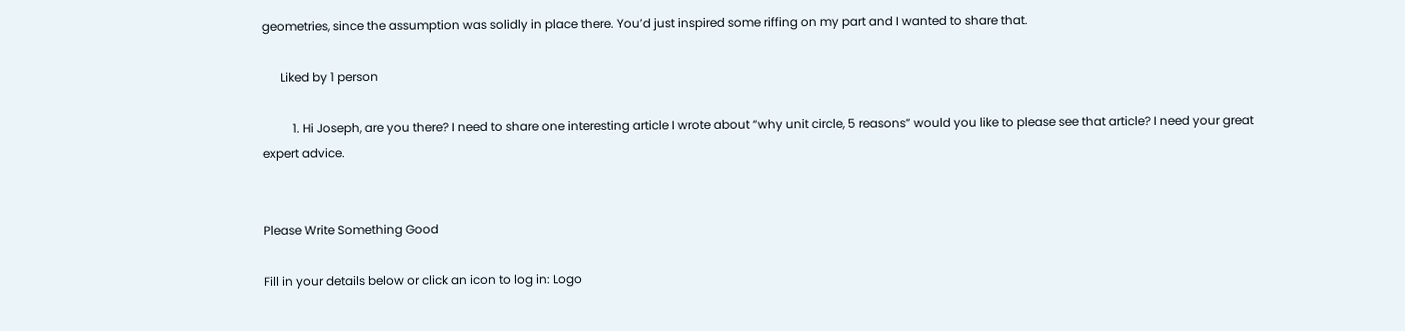geometries, since the assumption was solidly in place there. You’d just inspired some riffing on my part and I wanted to share that.

      Liked by 1 person

          1. Hi Joseph, are you there? I need to share one interesting article I wrote about “why unit circle, 5 reasons” would you like to please see that article? I need your great expert advice.


Please Write Something Good

Fill in your details below or click an icon to log in: Logo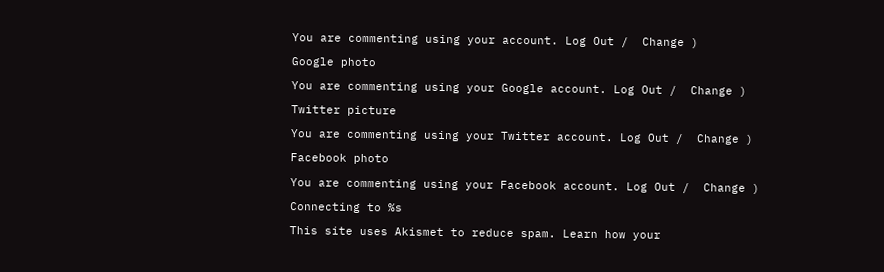You are commenting using your account. Log Out /  Change )

Google photo

You are commenting using your Google account. Log Out /  Change )

Twitter picture

You are commenting using your Twitter account. Log Out /  Change )

Facebook photo

You are commenting using your Facebook account. Log Out /  Change )

Connecting to %s

This site uses Akismet to reduce spam. Learn how your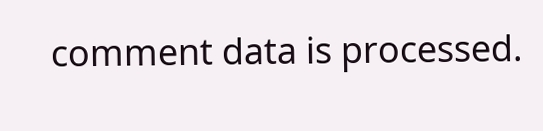comment data is processed.